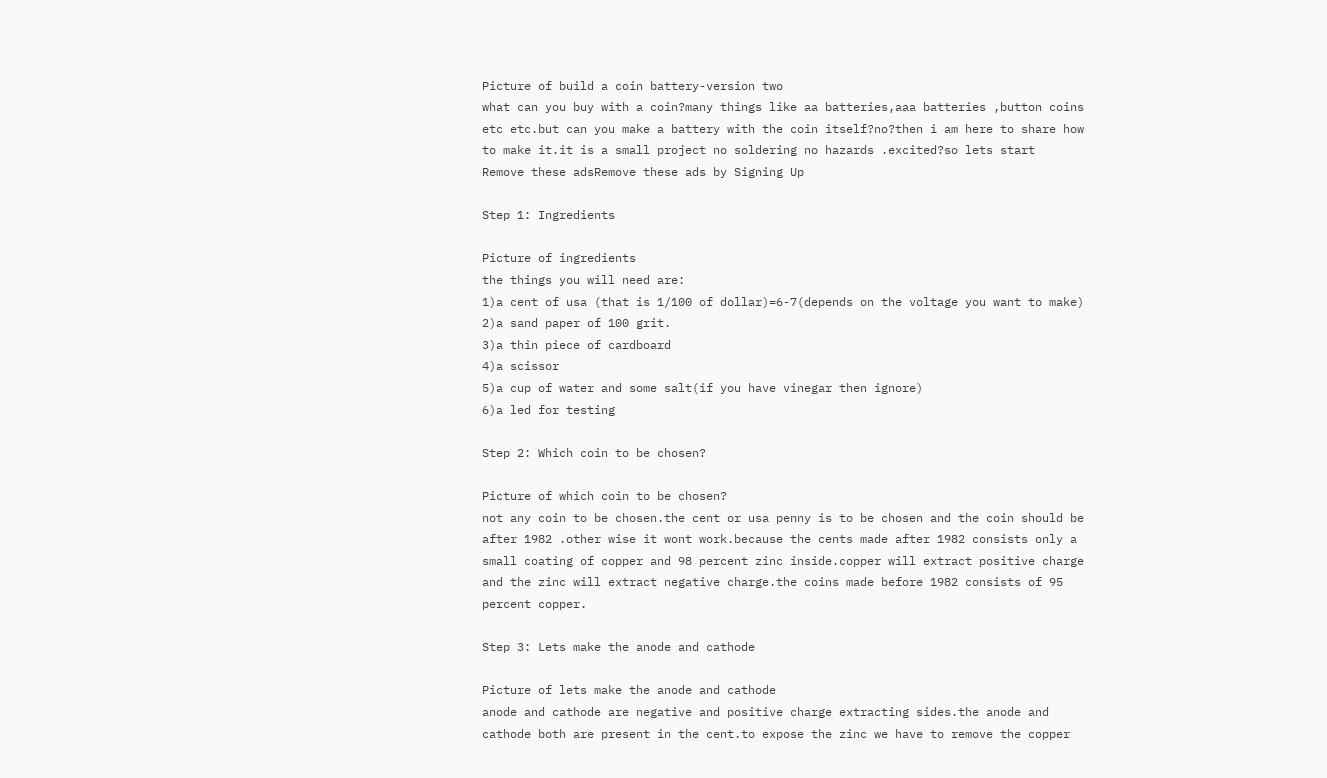Picture of build a coin battery-version two
what can you buy with a coin?many things like aa batteries,aaa batteries ,button coins etc etc.but can you make a battery with the coin itself?no?then i am here to share how to make it.it is a small project no soldering no hazards .excited?so lets start
Remove these adsRemove these ads by Signing Up

Step 1: Ingredients

Picture of ingredients
the things you will need are:
1)a cent of usa (that is 1/100 of dollar)=6-7(depends on the voltage you want to make)
2)a sand paper of 100 grit.
3)a thin piece of cardboard
4)a scissor
5)a cup of water and some salt(if you have vinegar then ignore)
6)a led for testing

Step 2: Which coin to be chosen?

Picture of which coin to be chosen?
not any coin to be chosen.the cent or usa penny is to be chosen and the coin should be after 1982 .other wise it wont work.because the cents made after 1982 consists only a  small coating of copper and 98 percent zinc inside.copper will extract positive charge and the zinc will extract negative charge.the coins made before 1982 consists of 95 percent copper.

Step 3: Lets make the anode and cathode

Picture of lets make the anode and cathode
anode and cathode are negative and positive charge extracting sides.the anode and cathode both are present in the cent.to expose the zinc we have to remove the copper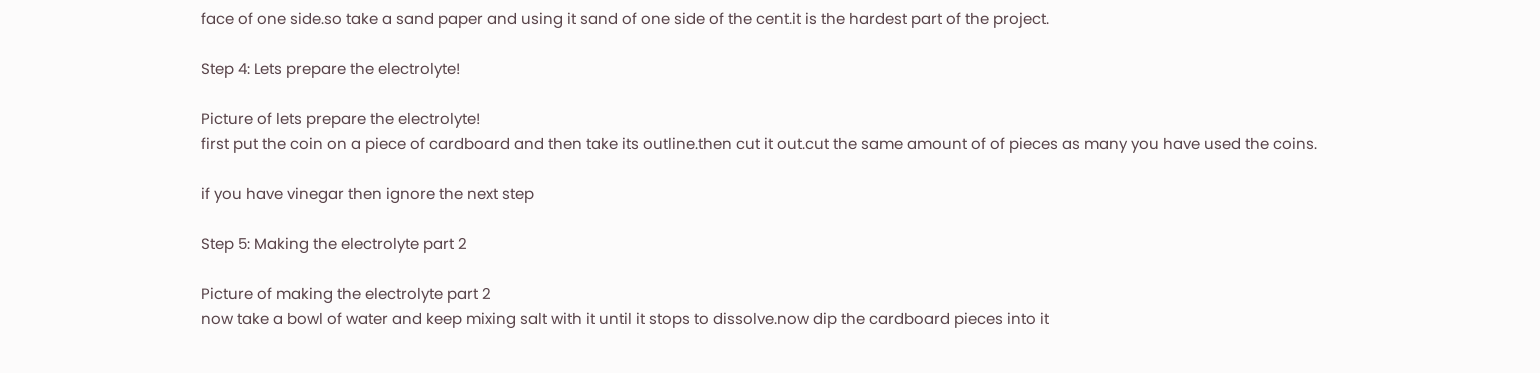face of one side.so take a sand paper and using it sand of one side of the cent.it is the hardest part of the project.

Step 4: Lets prepare the electrolyte!

Picture of lets prepare the electrolyte!
first put the coin on a piece of cardboard and then take its outline.then cut it out.cut the same amount of of pieces as many you have used the coins.

if you have vinegar then ignore the next step

Step 5: Making the electrolyte part 2

Picture of making the electrolyte part 2
now take a bowl of water and keep mixing salt with it until it stops to dissolve.now dip the cardboard pieces into it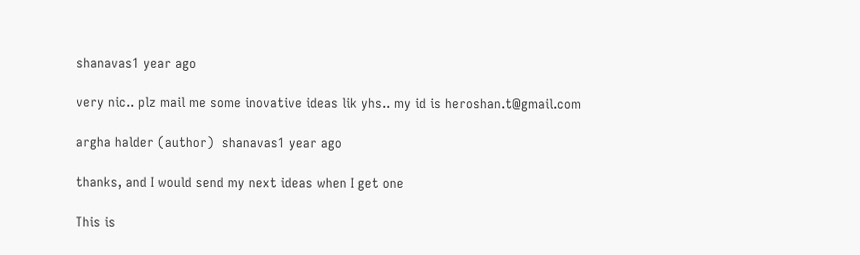shanavas1 year ago

very nic.. plz mail me some inovative ideas lik yhs.. my id is heroshan.t@gmail.com

argha halder (author)  shanavas1 year ago

thanks, and I would send my next ideas when I get one

This is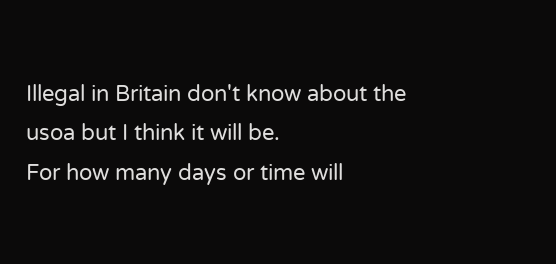Illegal in Britain don't know about the usoa but I think it will be.
For how many days or time will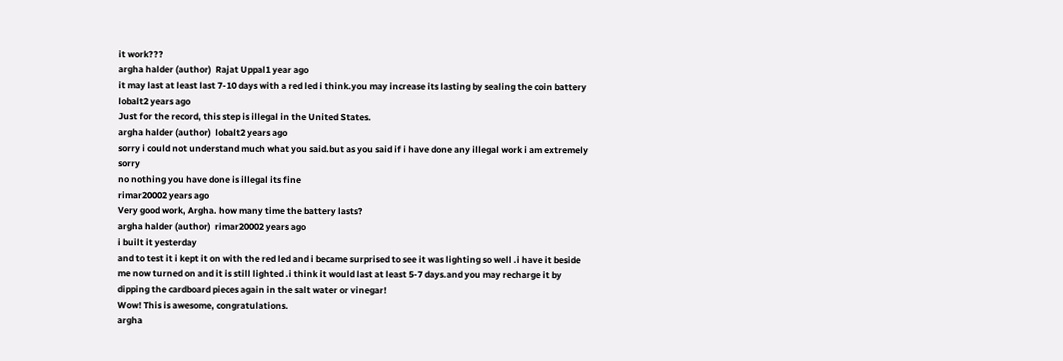it work???
argha halder (author)  Rajat Uppal1 year ago
it may last at least last 7-10 days with a red led i think.you may increase its lasting by sealing the coin battery
lobalt2 years ago
Just for the record, this step is illegal in the United States.
argha halder (author)  lobalt2 years ago
sorry i could not understand much what you said.but as you said if i have done any illegal work i am extremely sorry
no nothing you have done is illegal its fine
rimar20002 years ago
Very good work, Argha. how many time the battery lasts?
argha halder (author)  rimar20002 years ago
i built it yesterday
and to test it i kept it on with the red led and i became surprised to see it was lighting so well .i have it beside me now turned on and it is still lighted .i think it would last at least 5-7 days.and you may recharge it by dipping the cardboard pieces again in the salt water or vinegar!
Wow! This is awesome, congratulations.
argha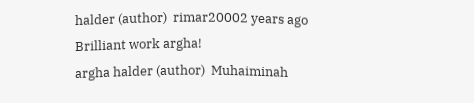halder (author)  rimar20002 years ago
Brilliant work argha!
argha halder (author)  Muhaiminah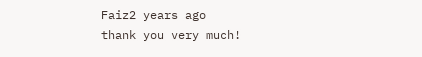Faiz2 years ago
thank you very much!